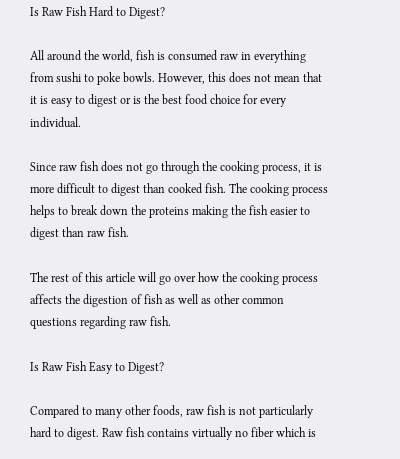Is Raw Fish Hard to Digest?

All around the world, fish is consumed raw in everything from sushi to poke bowls. However, this does not mean that it is easy to digest or is the best food choice for every individual.

Since raw fish does not go through the cooking process, it is more difficult to digest than cooked fish. The cooking process helps to break down the proteins making the fish easier to digest than raw fish.

The rest of this article will go over how the cooking process affects the digestion of fish as well as other common questions regarding raw fish.

Is Raw Fish Easy to Digest?

Compared to many other foods, raw fish is not particularly hard to digest. Raw fish contains virtually no fiber which is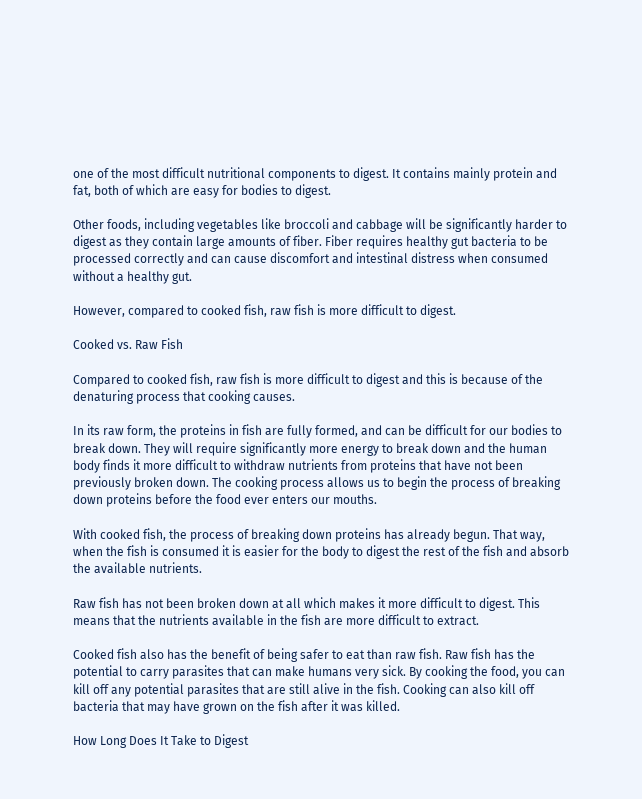one of the most difficult nutritional components to digest. It contains mainly protein and fat, both of which are easy for bodies to digest.

Other foods, including vegetables like broccoli and cabbage will be significantly harder to digest as they contain large amounts of fiber. Fiber requires healthy gut bacteria to be processed correctly and can cause discomfort and intestinal distress when consumed without a healthy gut.

However, compared to cooked fish, raw fish is more difficult to digest.

Cooked vs. Raw Fish

Compared to cooked fish, raw fish is more difficult to digest and this is because of the denaturing process that cooking causes.

In its raw form, the proteins in fish are fully formed, and can be difficult for our bodies to break down. They will require significantly more energy to break down and the human body finds it more difficult to withdraw nutrients from proteins that have not been previously broken down. The cooking process allows us to begin the process of breaking down proteins before the food ever enters our mouths.

With cooked fish, the process of breaking down proteins has already begun. That way, when the fish is consumed it is easier for the body to digest the rest of the fish and absorb the available nutrients.

Raw fish has not been broken down at all which makes it more difficult to digest. This means that the nutrients available in the fish are more difficult to extract.

Cooked fish also has the benefit of being safer to eat than raw fish. Raw fish has the potential to carry parasites that can make humans very sick. By cooking the food, you can kill off any potential parasites that are still alive in the fish. Cooking can also kill off bacteria that may have grown on the fish after it was killed.

How Long Does It Take to Digest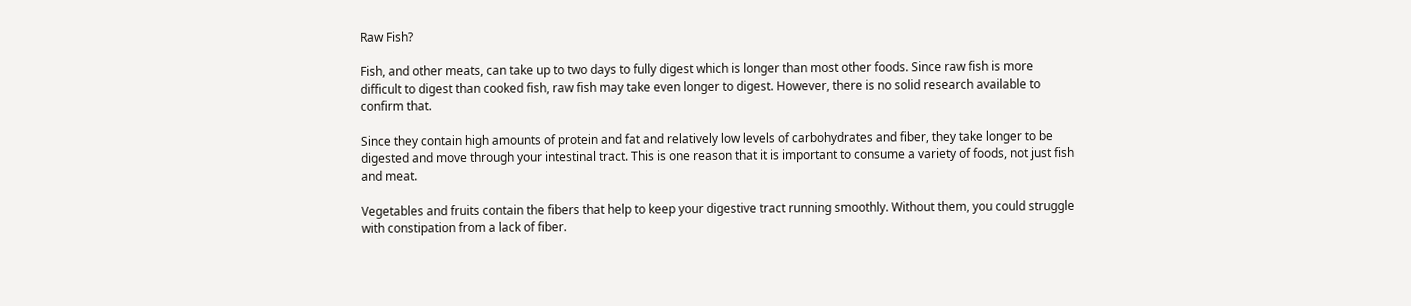Raw Fish?

Fish, and other meats, can take up to two days to fully digest which is longer than most other foods. Since raw fish is more difficult to digest than cooked fish, raw fish may take even longer to digest. However, there is no solid research available to confirm that.

Since they contain high amounts of protein and fat and relatively low levels of carbohydrates and fiber, they take longer to be digested and move through your intestinal tract. This is one reason that it is important to consume a variety of foods, not just fish and meat.

Vegetables and fruits contain the fibers that help to keep your digestive tract running smoothly. Without them, you could struggle with constipation from a lack of fiber.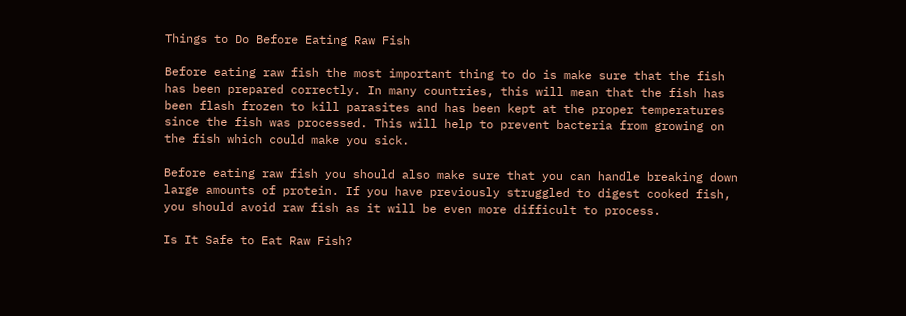Things to Do Before Eating Raw Fish

Before eating raw fish the most important thing to do is make sure that the fish has been prepared correctly. In many countries, this will mean that the fish has been flash frozen to kill parasites and has been kept at the proper temperatures since the fish was processed. This will help to prevent bacteria from growing on the fish which could make you sick.

Before eating raw fish you should also make sure that you can handle breaking down large amounts of protein. If you have previously struggled to digest cooked fish, you should avoid raw fish as it will be even more difficult to process.

Is It Safe to Eat Raw Fish?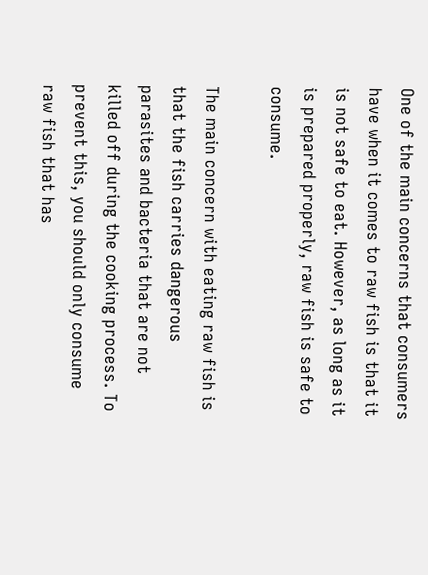One of the main concerns that consumers have when it comes to raw fish is that it is not safe to eat. However, as long as it is prepared properly, raw fish is safe to consume.

The main concern with eating raw fish is that the fish carries dangerous parasites and bacteria that are not killed off during the cooking process. To prevent this, you should only consume raw fish that has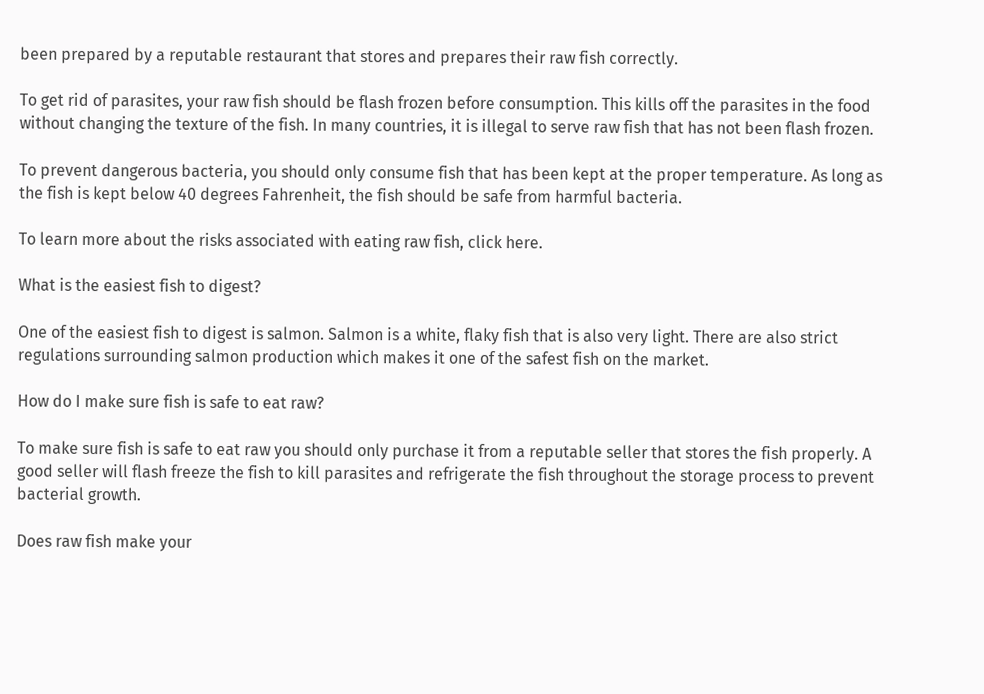been prepared by a reputable restaurant that stores and prepares their raw fish correctly.

To get rid of parasites, your raw fish should be flash frozen before consumption. This kills off the parasites in the food without changing the texture of the fish. In many countries, it is illegal to serve raw fish that has not been flash frozen.

To prevent dangerous bacteria, you should only consume fish that has been kept at the proper temperature. As long as the fish is kept below 40 degrees Fahrenheit, the fish should be safe from harmful bacteria.

To learn more about the risks associated with eating raw fish, click here.

What is the easiest fish to digest?

One of the easiest fish to digest is salmon. Salmon is a white, flaky fish that is also very light. There are also strict regulations surrounding salmon production which makes it one of the safest fish on the market.

How do I make sure fish is safe to eat raw?

To make sure fish is safe to eat raw you should only purchase it from a reputable seller that stores the fish properly. A good seller will flash freeze the fish to kill parasites and refrigerate the fish throughout the storage process to prevent bacterial growth.

Does raw fish make your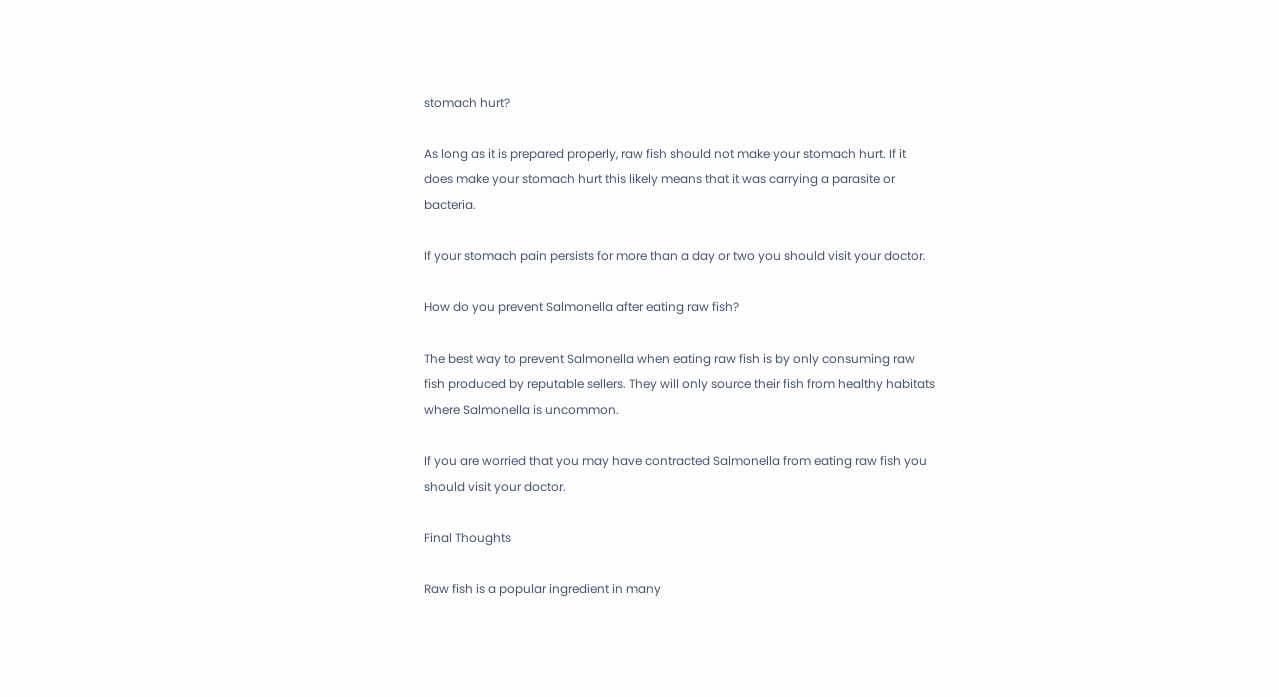stomach hurt?

As long as it is prepared properly, raw fish should not make your stomach hurt. If it does make your stomach hurt this likely means that it was carrying a parasite or bacteria.

If your stomach pain persists for more than a day or two you should visit your doctor.

How do you prevent Salmonella after eating raw fish?

The best way to prevent Salmonella when eating raw fish is by only consuming raw fish produced by reputable sellers. They will only source their fish from healthy habitats where Salmonella is uncommon.

If you are worried that you may have contracted Salmonella from eating raw fish you should visit your doctor.

Final Thoughts

Raw fish is a popular ingredient in many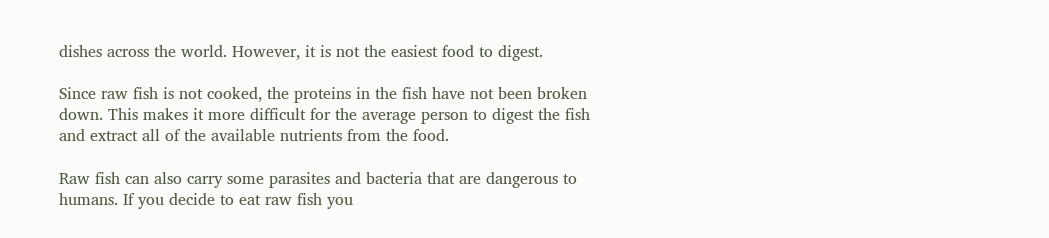dishes across the world. However, it is not the easiest food to digest.

Since raw fish is not cooked, the proteins in the fish have not been broken down. This makes it more difficult for the average person to digest the fish and extract all of the available nutrients from the food.

Raw fish can also carry some parasites and bacteria that are dangerous to humans. If you decide to eat raw fish you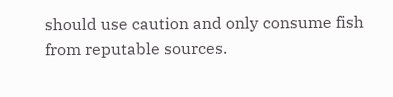should use caution and only consume fish from reputable sources.